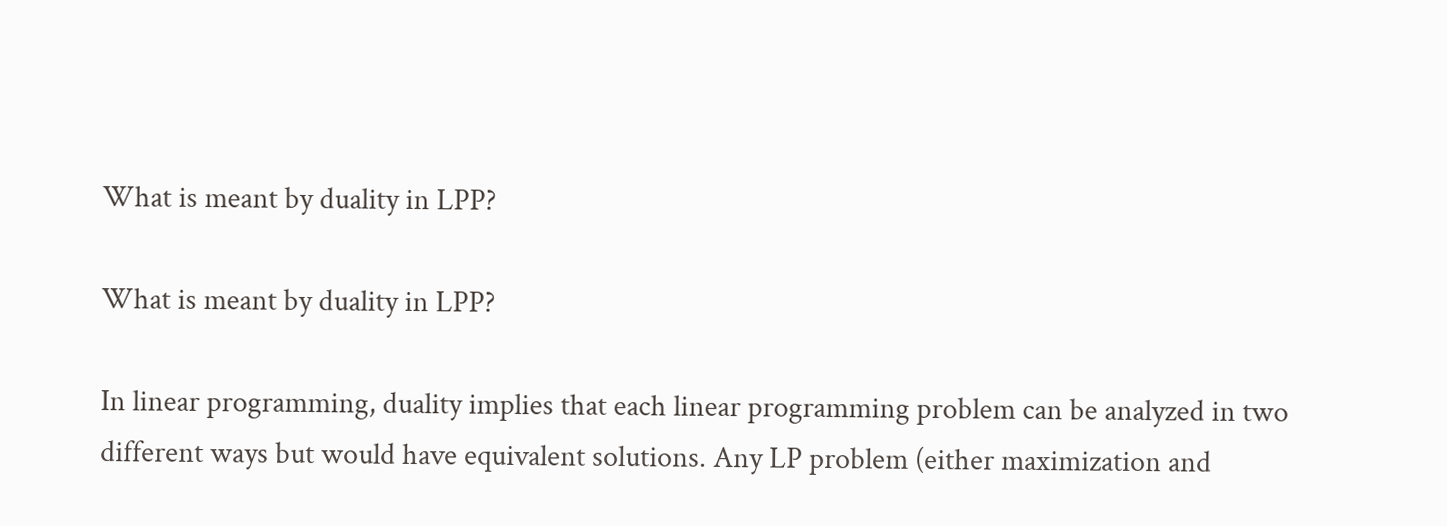What is meant by duality in LPP?

What is meant by duality in LPP?

In linear programming, duality implies that each linear programming problem can be analyzed in two different ways but would have equivalent solutions. Any LP problem (either maximization and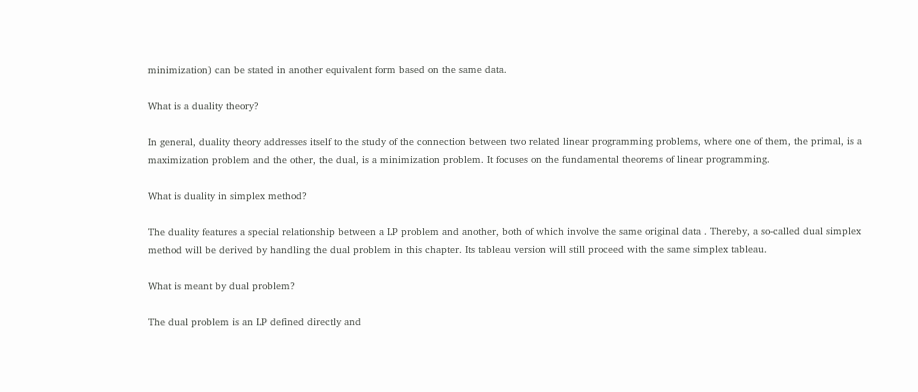minimization) can be stated in another equivalent form based on the same data.

What is a duality theory?

In general, duality theory addresses itself to the study of the connection between two related linear programming problems, where one of them, the primal, is a maximization problem and the other, the dual, is a minimization problem. It focuses on the fundamental theorems of linear programming.

What is duality in simplex method?

The duality features a special relationship between a LP problem and another, both of which involve the same original data . Thereby, a so-called dual simplex method will be derived by handling the dual problem in this chapter. Its tableau version will still proceed with the same simplex tableau.

What is meant by dual problem?

The dual problem is an LP defined directly and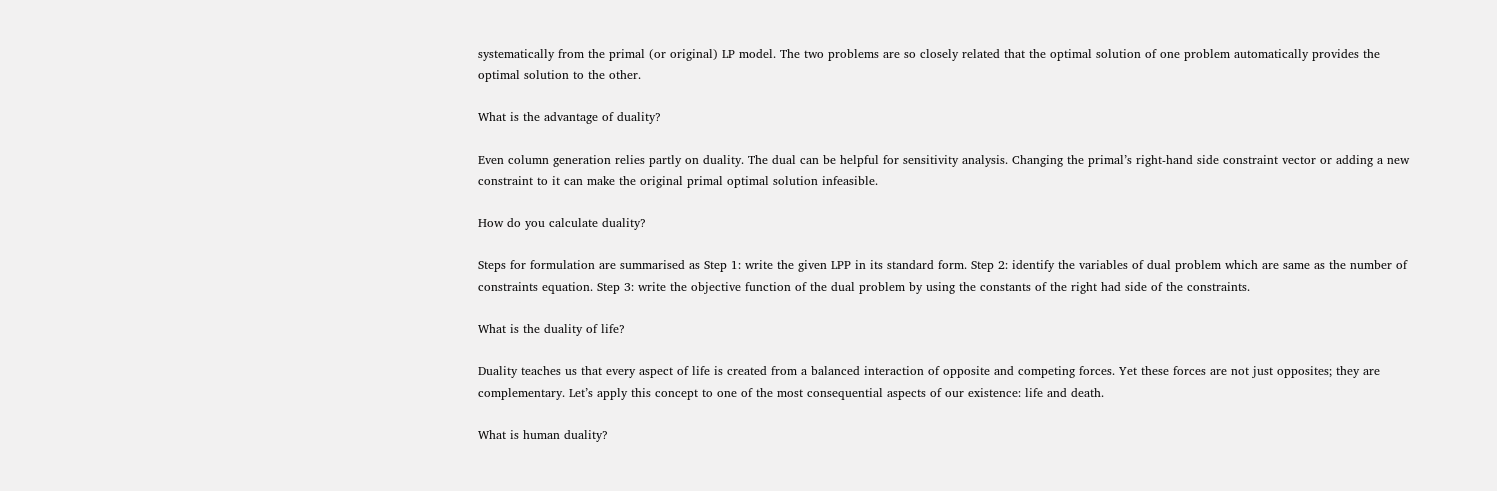systematically from the primal (or original) LP model. The two problems are so closely related that the optimal solution of one problem automatically provides the optimal solution to the other.

What is the advantage of duality?

Even column generation relies partly on duality. The dual can be helpful for sensitivity analysis. Changing the primal’s right-hand side constraint vector or adding a new constraint to it can make the original primal optimal solution infeasible.

How do you calculate duality?

Steps for formulation are summarised as Step 1: write the given LPP in its standard form. Step 2: identify the variables of dual problem which are same as the number of constraints equation. Step 3: write the objective function of the dual problem by using the constants of the right had side of the constraints.

What is the duality of life?

Duality teaches us that every aspect of life is created from a balanced interaction of opposite and competing forces. Yet these forces are not just opposites; they are complementary. Let’s apply this concept to one of the most consequential aspects of our existence: life and death.

What is human duality?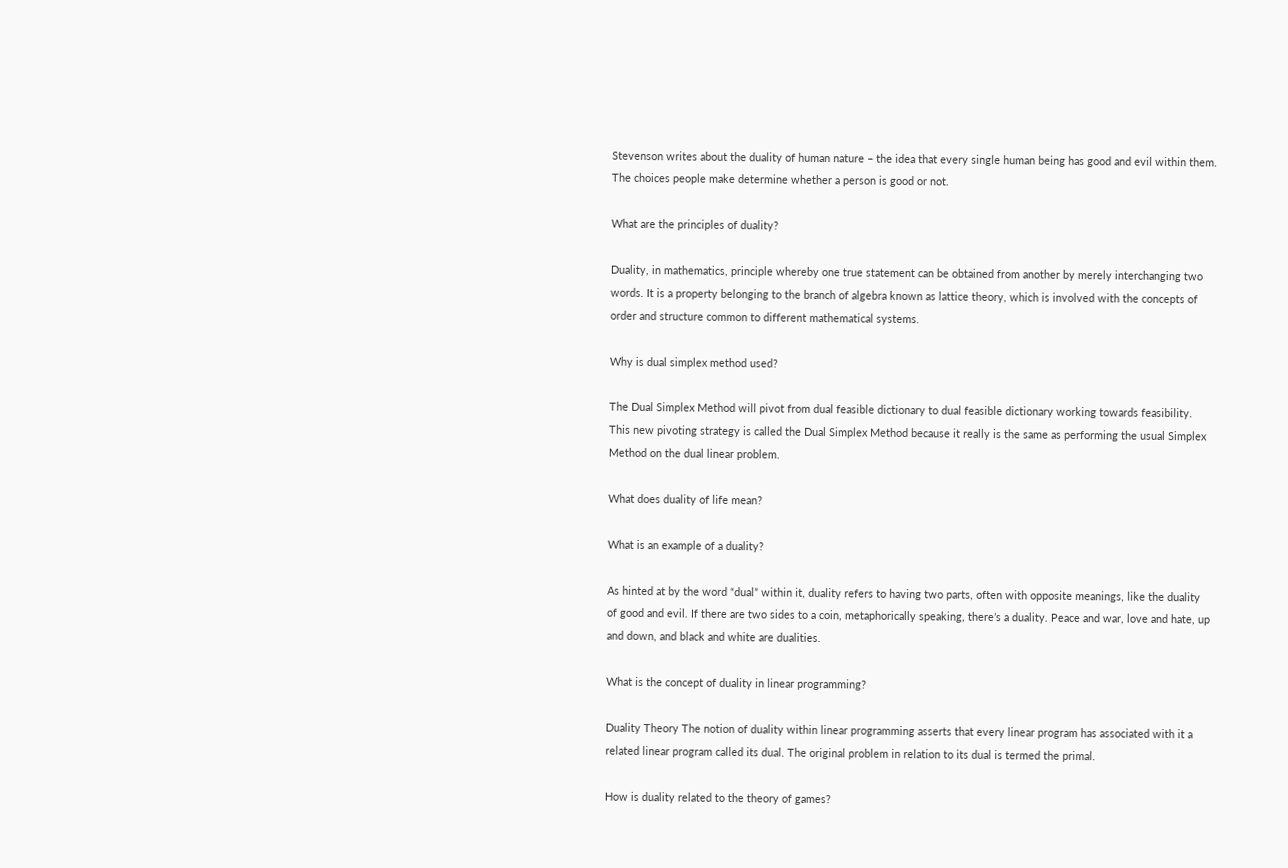Stevenson writes about the duality of human nature – the idea that every single human being has good and evil within them. The choices people make determine whether a person is good or not.

What are the principles of duality?

Duality, in mathematics, principle whereby one true statement can be obtained from another by merely interchanging two words. It is a property belonging to the branch of algebra known as lattice theory, which is involved with the concepts of order and structure common to different mathematical systems.

Why is dual simplex method used?

The Dual Simplex Method will pivot from dual feasible dictionary to dual feasible dictionary working towards feasibility. This new pivoting strategy is called the Dual Simplex Method because it really is the same as performing the usual Simplex Method on the dual linear problem.

What does duality of life mean?

What is an example of a duality?

As hinted at by the word “dual” within it, duality refers to having two parts, often with opposite meanings, like the duality of good and evil. If there are two sides to a coin, metaphorically speaking, there’s a duality. Peace and war, love and hate, up and down, and black and white are dualities.

What is the concept of duality in linear programming?

Duality Theory The notion of duality within linear programming asserts that every linear program has associated with it a related linear program called its dual. The original problem in relation to its dual is termed the primal.

How is duality related to the theory of games?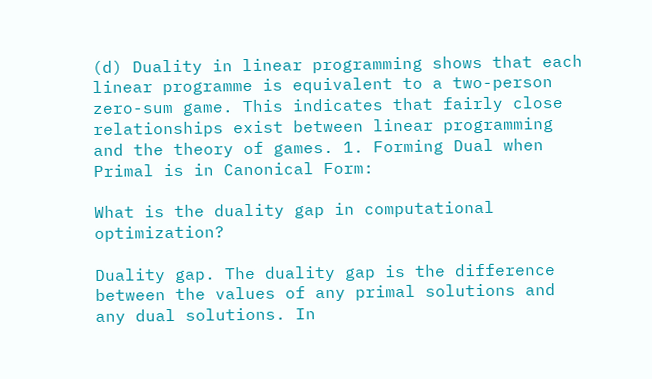(d) Duality in linear programming shows that each linear programme is equivalent to a two-person zero-sum game. This indicates that fairly close relationships exist between linear programming and the theory of games. 1. Forming Dual when Primal is in Canonical Form:

What is the duality gap in computational optimization?

Duality gap. The duality gap is the difference between the values of any primal solutions and any dual solutions. In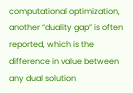computational optimization, another “duality gap” is often reported, which is the difference in value between any dual solution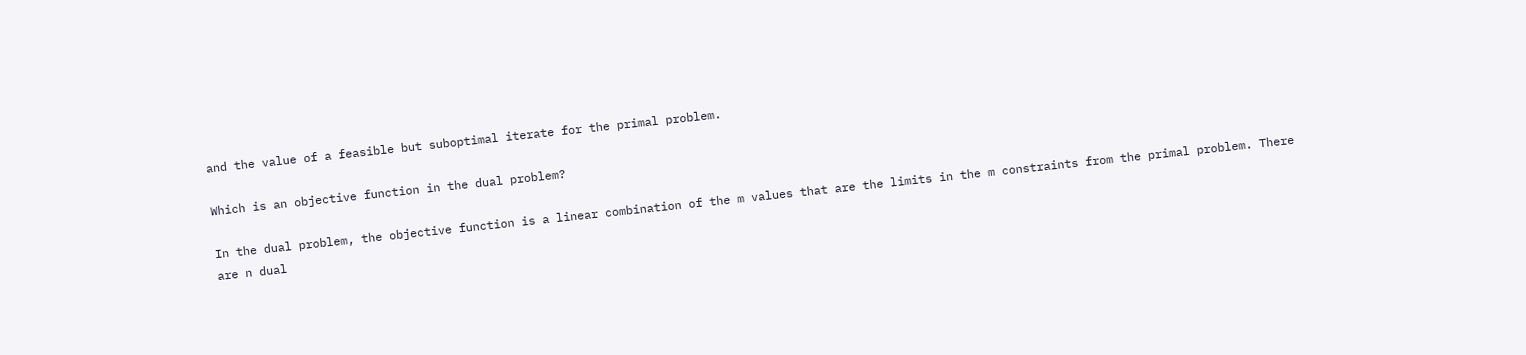and the value of a feasible but suboptimal iterate for the primal problem.

Which is an objective function in the dual problem?

In the dual problem, the objective function is a linear combination of the m values that are the limits in the m constraints from the primal problem. There are n dual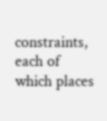constraints, each of which places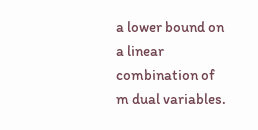a lower bound on a linear combination of m dual variables.